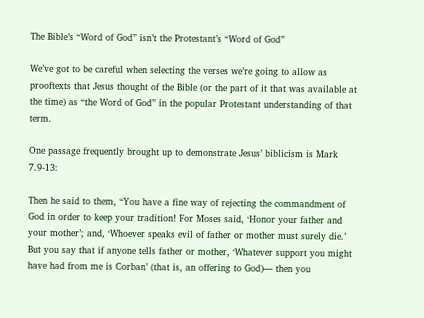The Bible’s “Word of God” isn’t the Protestant’s “Word of God”

We’ve got to be careful when selecting the verses we’re going to allow as prooftexts that Jesus thought of the Bible (or the part of it that was available at the time) as “the Word of God” in the popular Protestant understanding of that term.

One passage frequently brought up to demonstrate Jesus’ biblicism is Mark 7.9-13:

Then he said to them, “You have a fine way of rejecting the commandment of God in order to keep your tradition! For Moses said, ‘Honor your father and your mother’; and, ‘Whoever speaks evil of father or mother must surely die.’ But you say that if anyone tells father or mother, ‘Whatever support you might have had from me is Corban’ (that is, an offering to God)— then you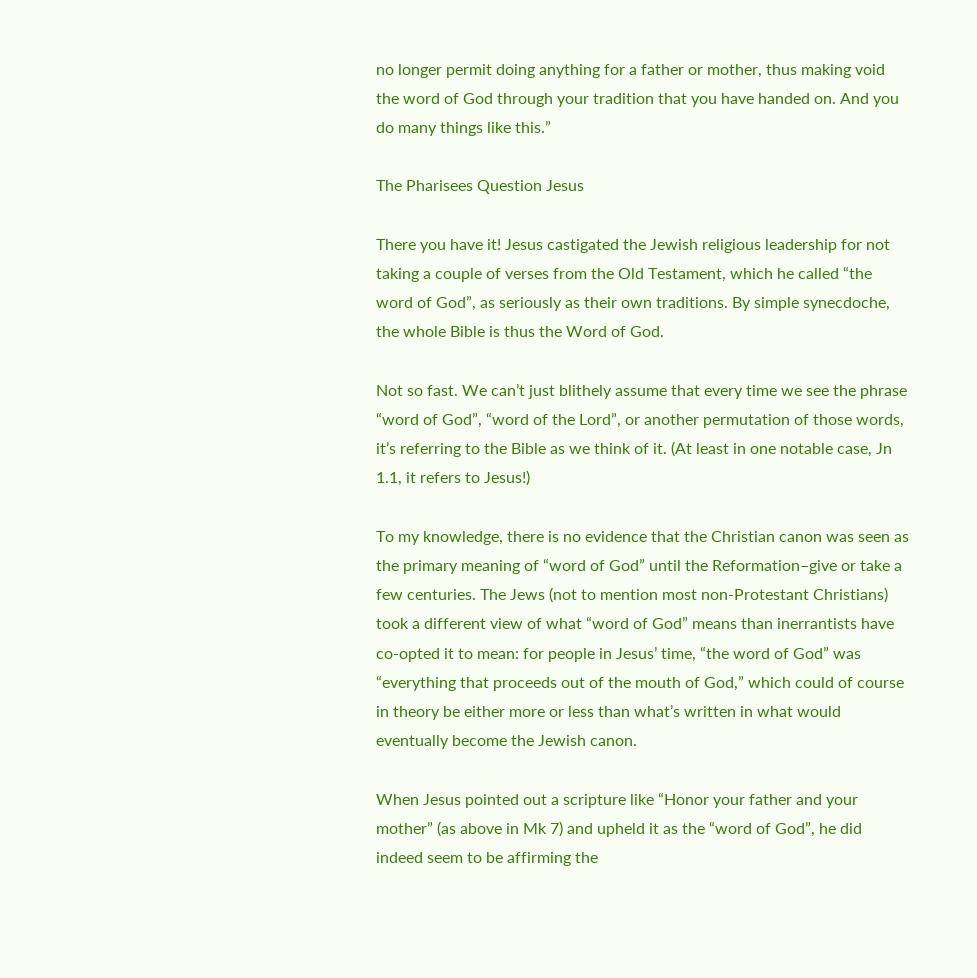no longer permit doing anything for a father or mother, thus making void the word of God through your tradition that you have handed on. And you do many things like this.”

The Pharisees Question Jesus

There you have it! Jesus castigated the Jewish religious leadership for not taking a couple of verses from the Old Testament, which he called “the word of God”, as seriously as their own traditions. By simple synecdoche, the whole Bible is thus the Word of God.

Not so fast. We can’t just blithely assume that every time we see the phrase “word of God”, “word of the Lord”, or another permutation of those words, it’s referring to the Bible as we think of it. (At least in one notable case, Jn 1.1, it refers to Jesus!)

To my knowledge, there is no evidence that the Christian canon was seen as the primary meaning of “word of God” until the Reformation–give or take a few centuries. The Jews (not to mention most non-Protestant Christians) took a different view of what “word of God” means than inerrantists have co-opted it to mean: for people in Jesus’ time, “the word of God” was “everything that proceeds out of the mouth of God,” which could of course in theory be either more or less than what’s written in what would eventually become the Jewish canon.

When Jesus pointed out a scripture like “Honor your father and your mother” (as above in Mk 7) and upheld it as the “word of God”, he did indeed seem to be affirming the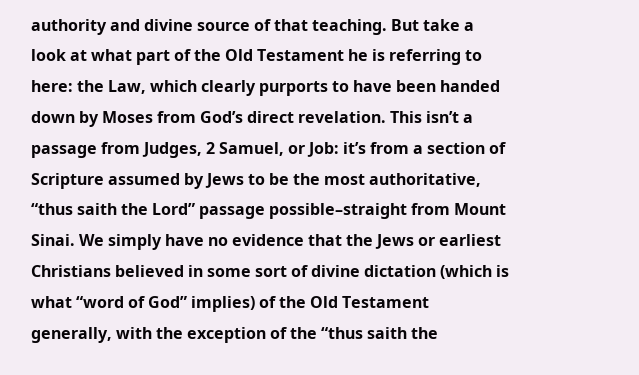authority and divine source of that teaching. But take a look at what part of the Old Testament he is referring to here: the Law, which clearly purports to have been handed down by Moses from God’s direct revelation. This isn’t a passage from Judges, 2 Samuel, or Job: it’s from a section of Scripture assumed by Jews to be the most authoritative, “thus saith the Lord” passage possible–straight from Mount Sinai. We simply have no evidence that the Jews or earliest Christians believed in some sort of divine dictation (which is what “word of God” implies) of the Old Testament generally, with the exception of the “thus saith the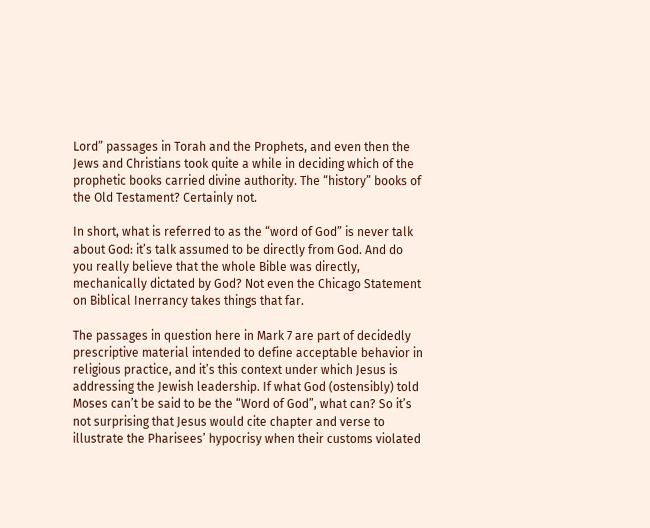Lord” passages in Torah and the Prophets, and even then the Jews and Christians took quite a while in deciding which of the prophetic books carried divine authority. The “history” books of the Old Testament? Certainly not.

In short, what is referred to as the “word of God” is never talk about God: it’s talk assumed to be directly from God. And do you really believe that the whole Bible was directly, mechanically dictated by God? Not even the Chicago Statement on Biblical Inerrancy takes things that far.

The passages in question here in Mark 7 are part of decidedly prescriptive material intended to define acceptable behavior in religious practice, and it’s this context under which Jesus is addressing the Jewish leadership. If what God (ostensibly) told Moses can’t be said to be the “Word of God”, what can? So it’s not surprising that Jesus would cite chapter and verse to illustrate the Pharisees’ hypocrisy when their customs violated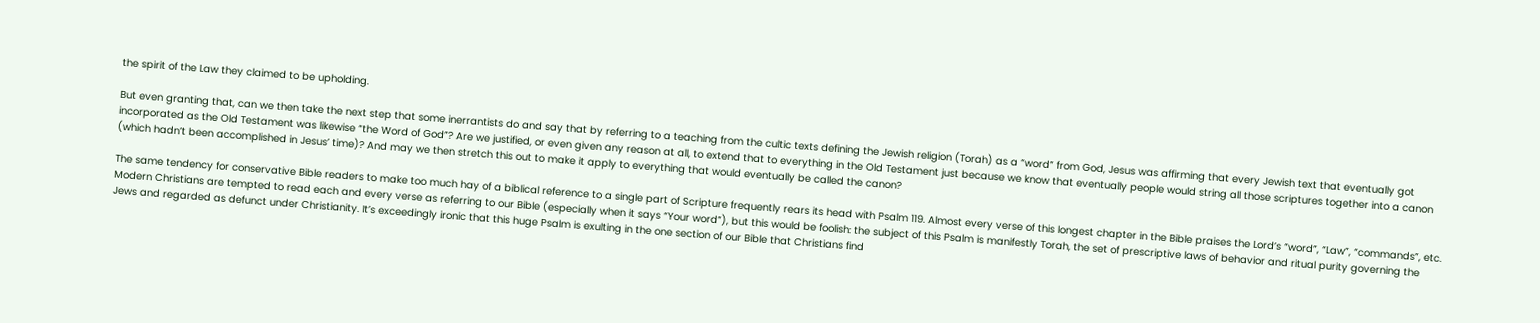the spirit of the Law they claimed to be upholding.

But even granting that, can we then take the next step that some inerrantists do and say that by referring to a teaching from the cultic texts defining the Jewish religion (Torah) as a “word” from God, Jesus was affirming that every Jewish text that eventually got incorporated as the Old Testament was likewise “the Word of God”? Are we justified, or even given any reason at all, to extend that to everything in the Old Testament just because we know that eventually people would string all those scriptures together into a canon (which hadn’t been accomplished in Jesus’ time)? And may we then stretch this out to make it apply to everything that would eventually be called the canon?

The same tendency for conservative Bible readers to make too much hay of a biblical reference to a single part of Scripture frequently rears its head with Psalm 119. Almost every verse of this longest chapter in the Bible praises the Lord’s “word”, “Law”, “commands”, etc. Modern Christians are tempted to read each and every verse as referring to our Bible (especially when it says “Your word”), but this would be foolish: the subject of this Psalm is manifestly Torah, the set of prescriptive laws of behavior and ritual purity governing the Jews and regarded as defunct under Christianity. It’s exceedingly ironic that this huge Psalm is exulting in the one section of our Bible that Christians find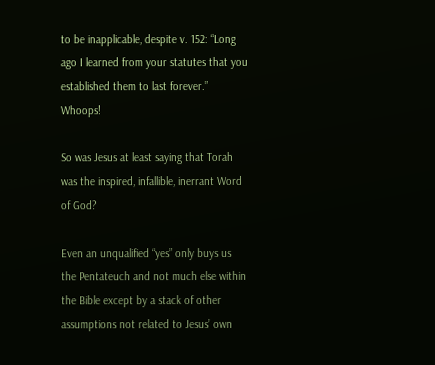to be inapplicable, despite v. 152: “Long ago I learned from your statutes that you established them to last forever.” Whoops!

So was Jesus at least saying that Torah was the inspired, infallible, inerrant Word of God?

Even an unqualified “yes” only buys us the Pentateuch and not much else within the Bible except by a stack of other assumptions not related to Jesus’ own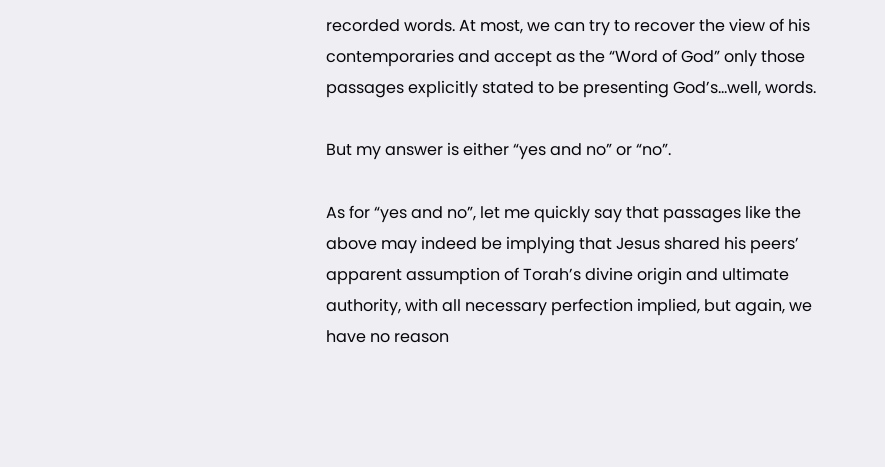recorded words. At most, we can try to recover the view of his contemporaries and accept as the “Word of God” only those passages explicitly stated to be presenting God’s…well, words.

But my answer is either “yes and no” or “no”.

As for “yes and no”, let me quickly say that passages like the above may indeed be implying that Jesus shared his peers’ apparent assumption of Torah’s divine origin and ultimate authority, with all necessary perfection implied, but again, we have no reason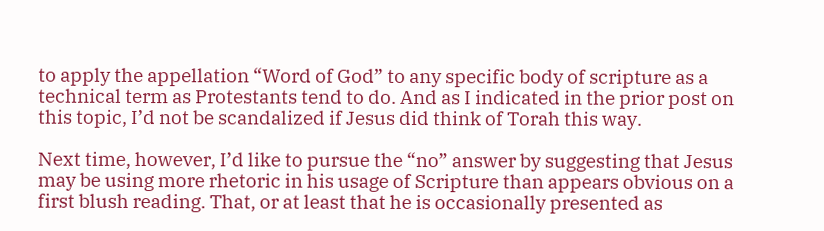to apply the appellation “Word of God” to any specific body of scripture as a technical term as Protestants tend to do. And as I indicated in the prior post on this topic, I’d not be scandalized if Jesus did think of Torah this way.

Next time, however, I’d like to pursue the “no” answer by suggesting that Jesus may be using more rhetoric in his usage of Scripture than appears obvious on a first blush reading. That, or at least that he is occasionally presented as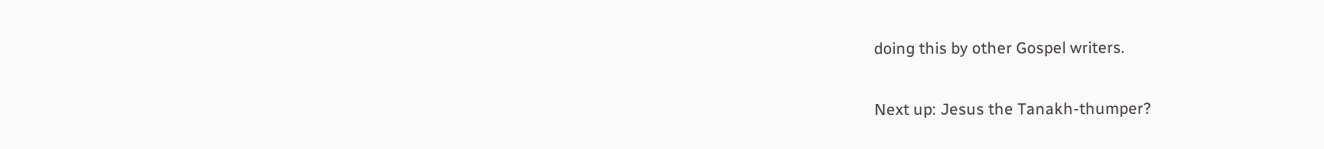doing this by other Gospel writers.

Next up: Jesus the Tanakh-thumper?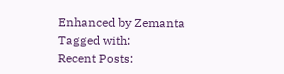Enhanced by Zemanta
Tagged with:
Recent Posts: